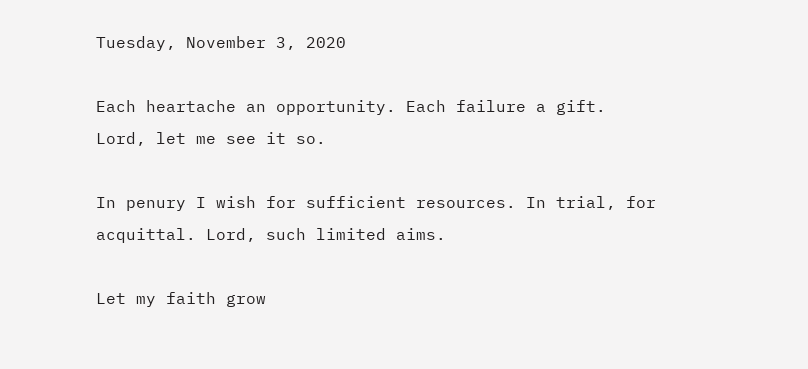Tuesday, November 3, 2020

Each heartache an opportunity. Each failure a gift. Lord, let me see it so.

In penury I wish for sufficient resources. In trial, for acquittal. Lord, such limited aims.

Let my faith grow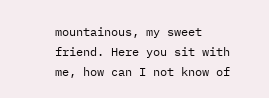mountainous, my sweet friend. Here you sit with me, how can I not know of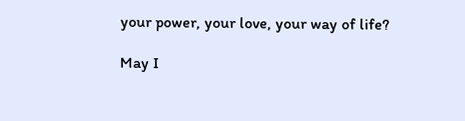your power, your love, your way of life?

May I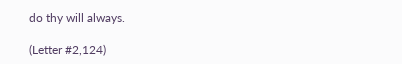do thy will always.

(Letter #2,124)